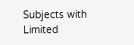Subjects with Limited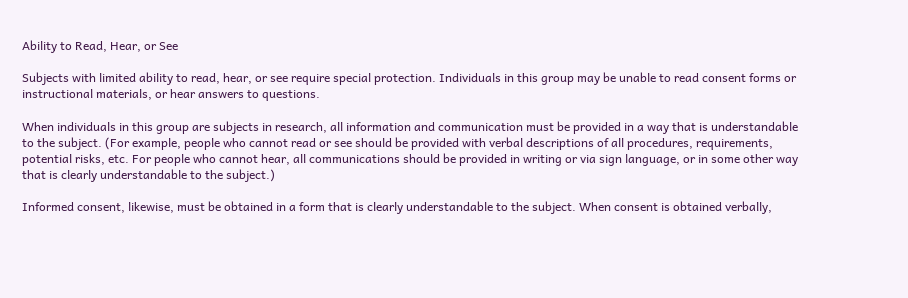Ability to Read, Hear, or See

Subjects with limited ability to read, hear, or see require special protection. Individuals in this group may be unable to read consent forms or instructional materials, or hear answers to questions.

When individuals in this group are subjects in research, all information and communication must be provided in a way that is understandable to the subject. (For example, people who cannot read or see should be provided with verbal descriptions of all procedures, requirements, potential risks, etc. For people who cannot hear, all communications should be provided in writing or via sign language, or in some other way that is clearly understandable to the subject.)

Informed consent, likewise, must be obtained in a form that is clearly understandable to the subject. When consent is obtained verbally,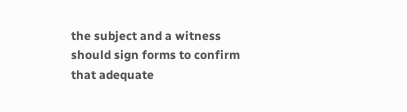the subject and a witness should sign forms to confirm that adequate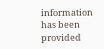information has been provided